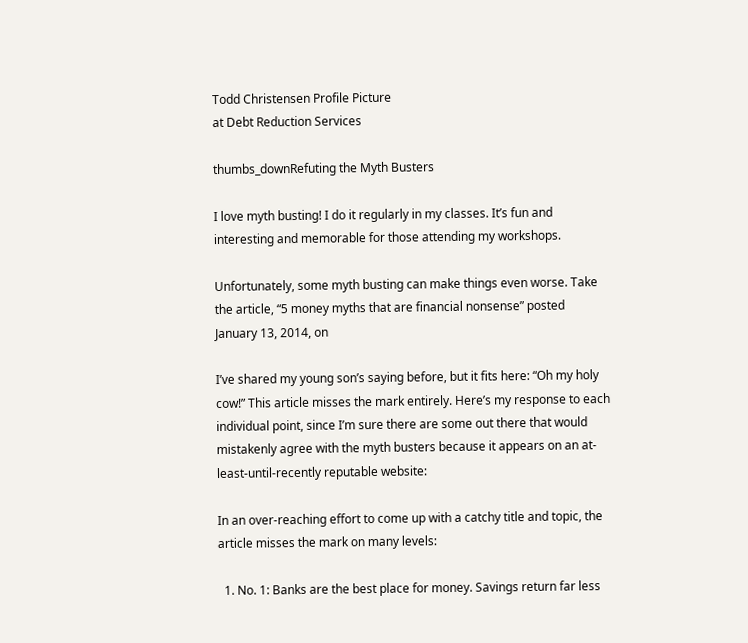Todd Christensen Profile Picture
at Debt Reduction Services

thumbs_downRefuting the Myth Busters

I love myth busting! I do it regularly in my classes. It’s fun and interesting and memorable for those attending my workshops.

Unfortunately, some myth busting can make things even worse. Take the article, “5 money myths that are financial nonsense” posted January 13, 2014, on

I’ve shared my young son’s saying before, but it fits here: “Oh my holy cow!” This article misses the mark entirely. Here’s my response to each individual point, since I’m sure there are some out there that would mistakenly agree with the myth busters because it appears on an at-least-until-recently reputable website:

In an over-reaching effort to come up with a catchy title and topic, the article misses the mark on many levels:

  1. No. 1: Banks are the best place for money. Savings return far less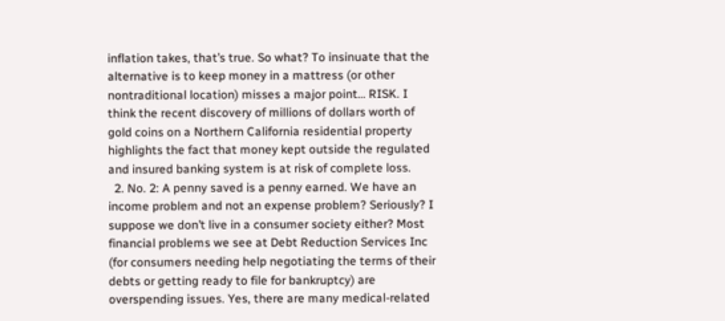inflation takes, that’s true. So what? To insinuate that the alternative is to keep money in a mattress (or other nontraditional location) misses a major point… RISK. I think the recent discovery of millions of dollars worth of gold coins on a Northern California residential property highlights the fact that money kept outside the regulated and insured banking system is at risk of complete loss.
  2. No. 2: A penny saved is a penny earned. We have an income problem and not an expense problem? Seriously? I suppose we don’t live in a consumer society either? Most financial problems we see at Debt Reduction Services Inc (for consumers needing help negotiating the terms of their debts or getting ready to file for bankruptcy) are overspending issues. Yes, there are many medical-related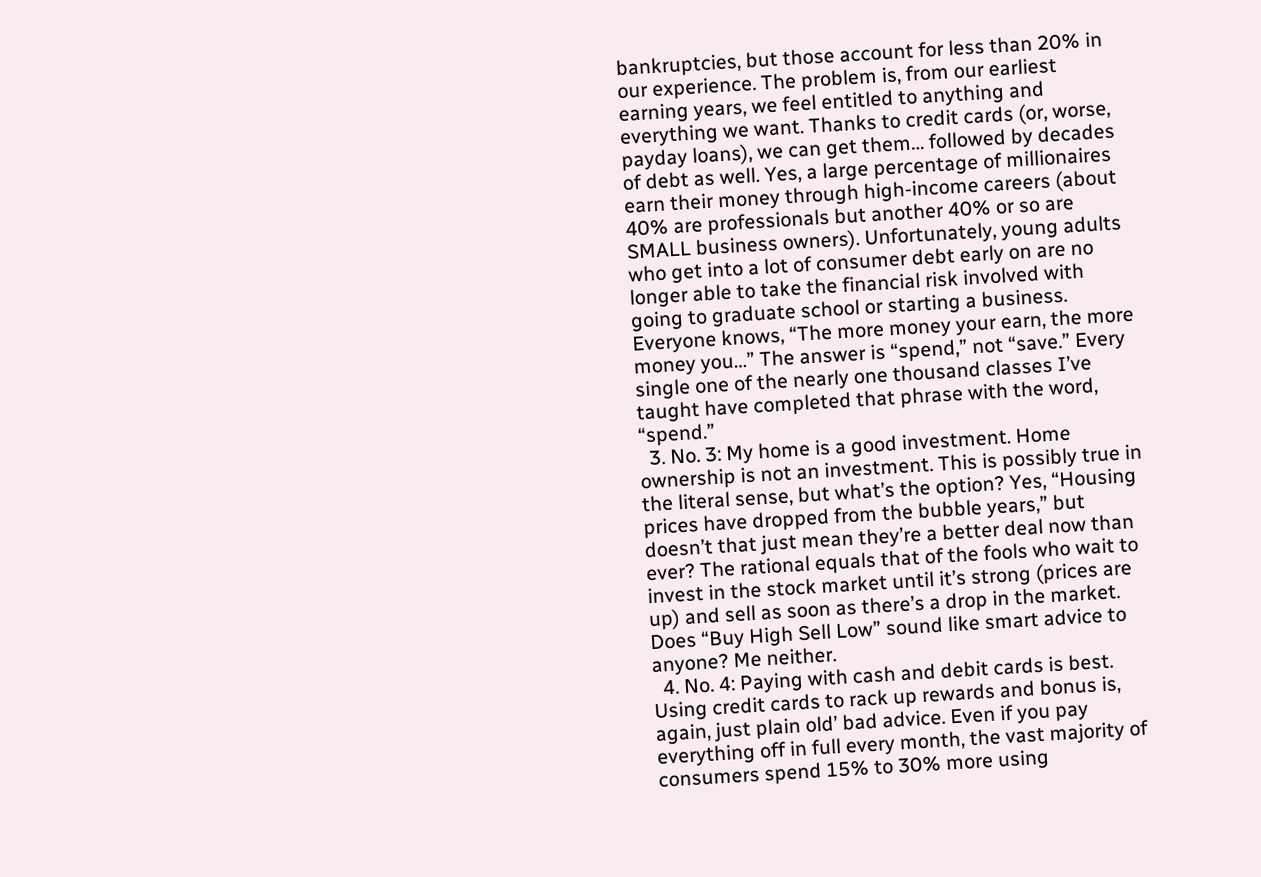bankruptcies, but those account for less than 20% in our experience. The problem is, from our earliest earning years, we feel entitled to anything and everything we want. Thanks to credit cards (or, worse, payday loans), we can get them… followed by decades of debt as well. Yes, a large percentage of millionaires earn their money through high-income careers (about 40% are professionals but another 40% or so are SMALL business owners). Unfortunately, young adults who get into a lot of consumer debt early on are no longer able to take the financial risk involved with going to graduate school or starting a business. Everyone knows, “The more money your earn, the more money you…” The answer is “spend,” not “save.” Every single one of the nearly one thousand classes I’ve taught have completed that phrase with the word, “spend.”
  3. No. 3: My home is a good investment. Home ownership is not an investment. This is possibly true in the literal sense, but what’s the option? Yes, “Housing prices have dropped from the bubble years,” but doesn’t that just mean they’re a better deal now than ever? The rational equals that of the fools who wait to invest in the stock market until it’s strong (prices are up) and sell as soon as there’s a drop in the market. Does “Buy High Sell Low” sound like smart advice to anyone? Me neither.
  4. No. 4: Paying with cash and debit cards is best. Using credit cards to rack up rewards and bonus is, again, just plain old’ bad advice. Even if you pay everything off in full every month, the vast majority of consumers spend 15% to 30% more using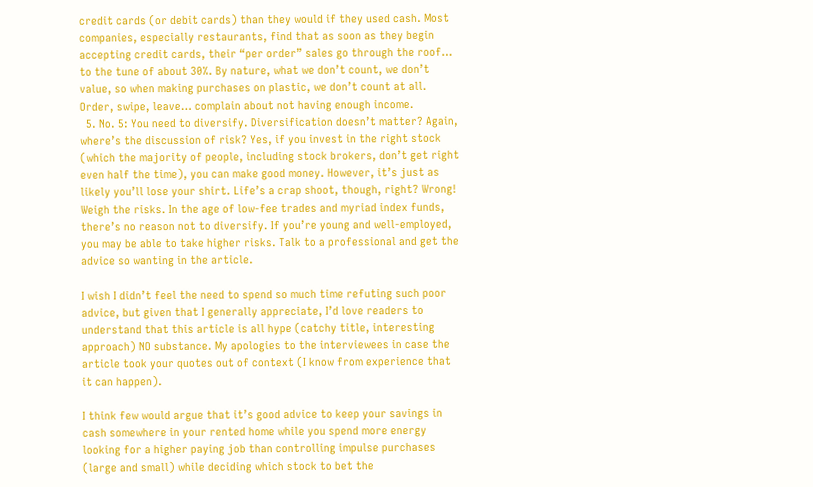credit cards (or debit cards) than they would if they used cash. Most companies, especially restaurants, find that as soon as they begin accepting credit cards, their “per order” sales go through the roof… to the tune of about 30%. By nature, what we don’t count, we don’t value, so when making purchases on plastic, we don’t count at all. Order, swipe, leave… complain about not having enough income.
  5. No. 5: You need to diversify. Diversification doesn’t matter? Again, where’s the discussion of risk? Yes, if you invest in the right stock (which the majority of people, including stock brokers, don’t get right even half the time), you can make good money. However, it’s just as likely you’ll lose your shirt. Life’s a crap shoot, though, right? Wrong! Weigh the risks. In the age of low-fee trades and myriad index funds, there’s no reason not to diversify. If you’re young and well-employed, you may be able to take higher risks. Talk to a professional and get the advice so wanting in the article.

I wish I didn’t feel the need to spend so much time refuting such poor advice, but given that I generally appreciate, I’d love readers to understand that this article is all hype (catchy title, interesting approach) NO substance. My apologies to the interviewees in case the article took your quotes out of context (I know from experience that it can happen).

I think few would argue that it’s good advice to keep your savings in cash somewhere in your rented home while you spend more energy looking for a higher paying job than controlling impulse purchases (large and small) while deciding which stock to bet the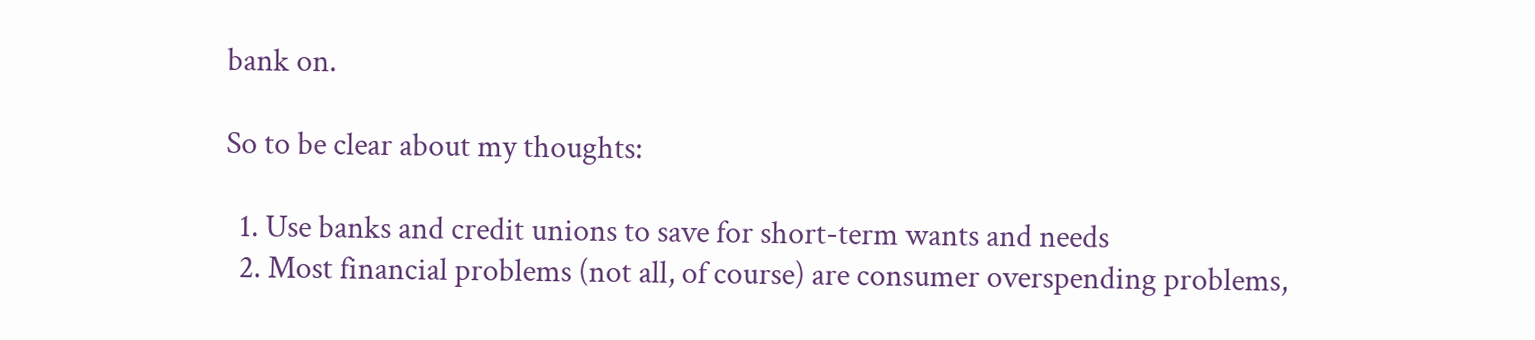bank on.

So to be clear about my thoughts:

  1. Use banks and credit unions to save for short-term wants and needs
  2. Most financial problems (not all, of course) are consumer overspending problems,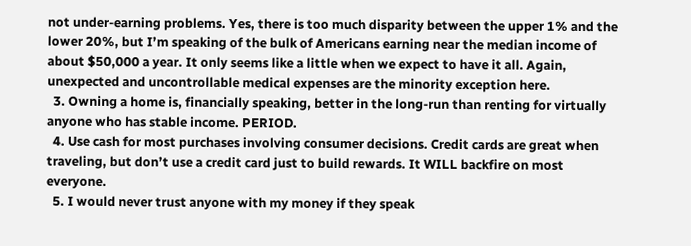not under-earning problems. Yes, there is too much disparity between the upper 1% and the lower 20%, but I’m speaking of the bulk of Americans earning near the median income of about $50,000 a year. It only seems like a little when we expect to have it all. Again, unexpected and uncontrollable medical expenses are the minority exception here.
  3. Owning a home is, financially speaking, better in the long-run than renting for virtually anyone who has stable income. PERIOD.
  4. Use cash for most purchases involving consumer decisions. Credit cards are great when traveling, but don’t use a credit card just to build rewards. It WILL backfire on most everyone.
  5. I would never trust anyone with my money if they speak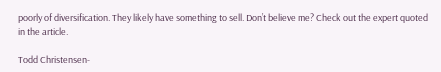poorly of diversification. They likely have something to sell. Don’t believe me? Check out the expert quoted in the article.

Todd Christensen-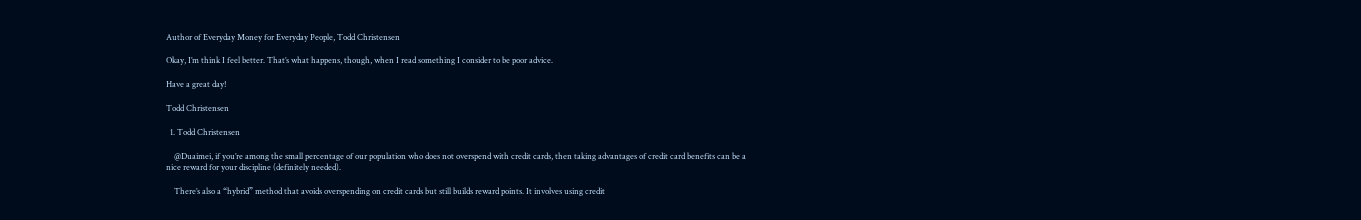Author of Everyday Money for Everyday People, Todd Christensen

Okay, I’m think I feel better. That’s what happens, though, when I read something I consider to be poor advice.

Have a great day!

Todd Christensen

  1. Todd Christensen

    @Duaimei, if you’re among the small percentage of our population who does not overspend with credit cards, then taking advantages of credit card benefits can be a nice reward for your discipline (definitely needed).

    There’s also a “hybrid” method that avoids overspending on credit cards but still builds reward points. It involves using credit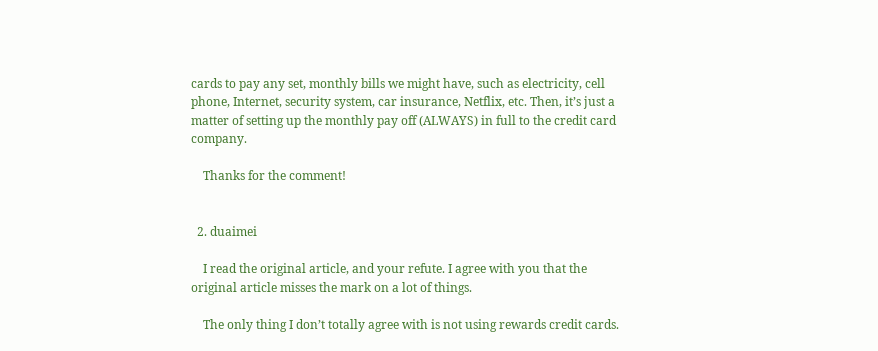cards to pay any set, monthly bills we might have, such as electricity, cell phone, Internet, security system, car insurance, Netflix, etc. Then, it’s just a matter of setting up the monthly pay off (ALWAYS) in full to the credit card company.

    Thanks for the comment!


  2. duaimei

    I read the original article, and your refute. I agree with you that the original article misses the mark on a lot of things.

    The only thing I don’t totally agree with is not using rewards credit cards.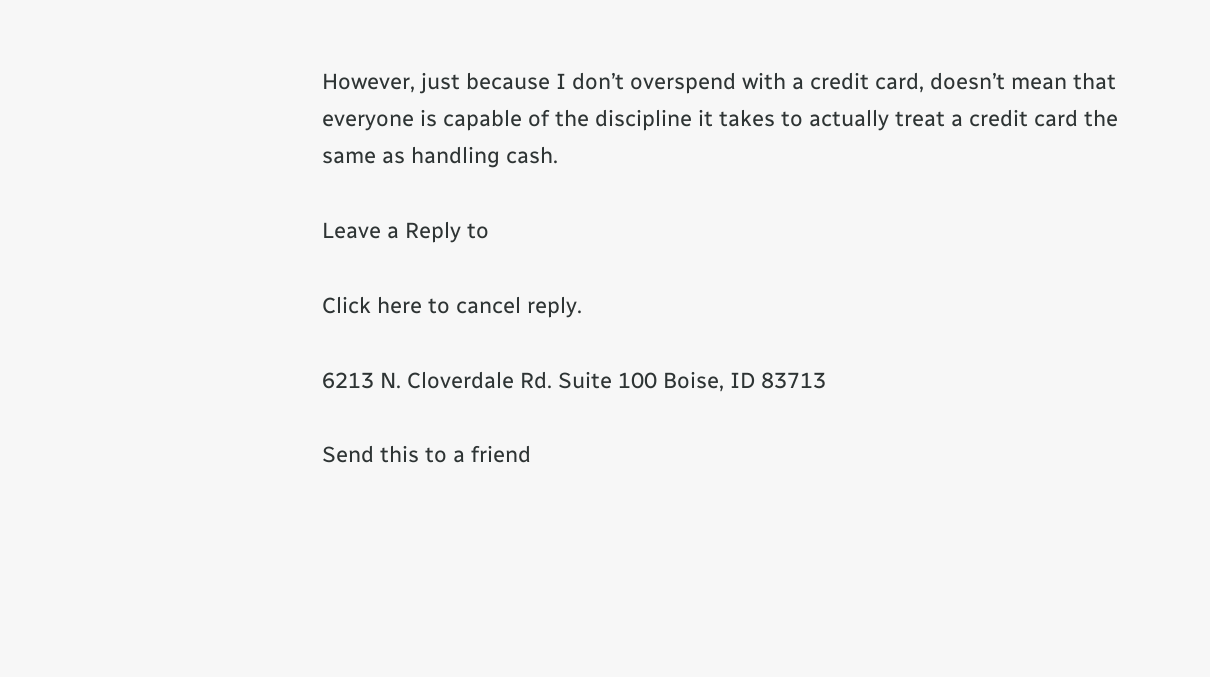However, just because I don’t overspend with a credit card, doesn’t mean that everyone is capable of the discipline it takes to actually treat a credit card the same as handling cash.

Leave a Reply to

Click here to cancel reply.

6213 N. Cloverdale Rd. Suite 100 Boise, ID 83713

Send this to a friend